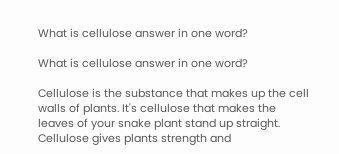What is cellulose answer in one word?

What is cellulose answer in one word?

Cellulose is the substance that makes up the cell walls of plants. It's cellulose that makes the leaves of your snake plant stand up straight. Cellulose gives plants strength and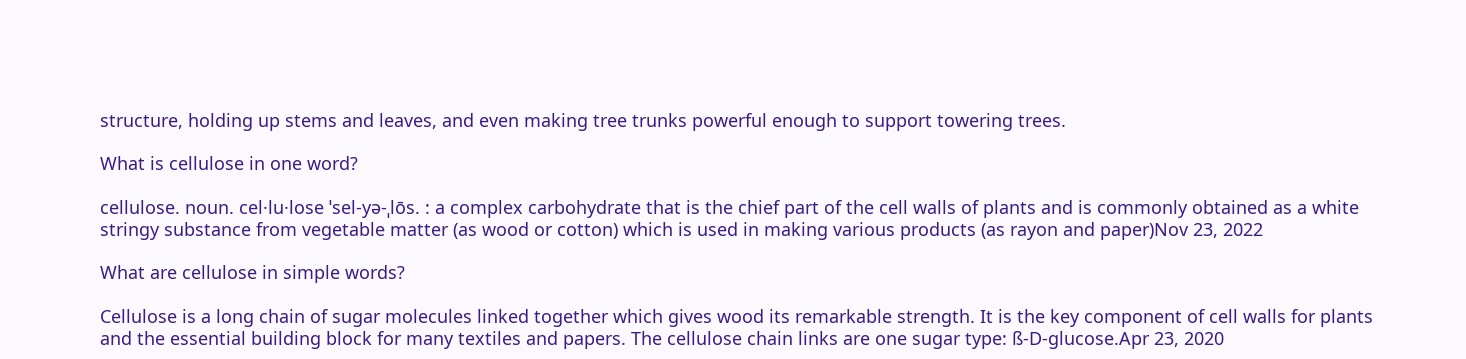structure, holding up stems and leaves, and even making tree trunks powerful enough to support towering trees.

What is cellulose in one word?

cellulose. noun. cel·lu·lose ˈsel-yə-ˌlōs. : a complex carbohydrate that is the chief part of the cell walls of plants and is commonly obtained as a white stringy substance from vegetable matter (as wood or cotton) which is used in making various products (as rayon and paper)Nov 23, 2022

What are cellulose in simple words?

Cellulose is a long chain of sugar molecules linked together which gives wood its remarkable strength. It is the key component of cell walls for plants and the essential building block for many textiles and papers. The cellulose chain links are one sugar type: ß-D-glucose.Apr 23, 2020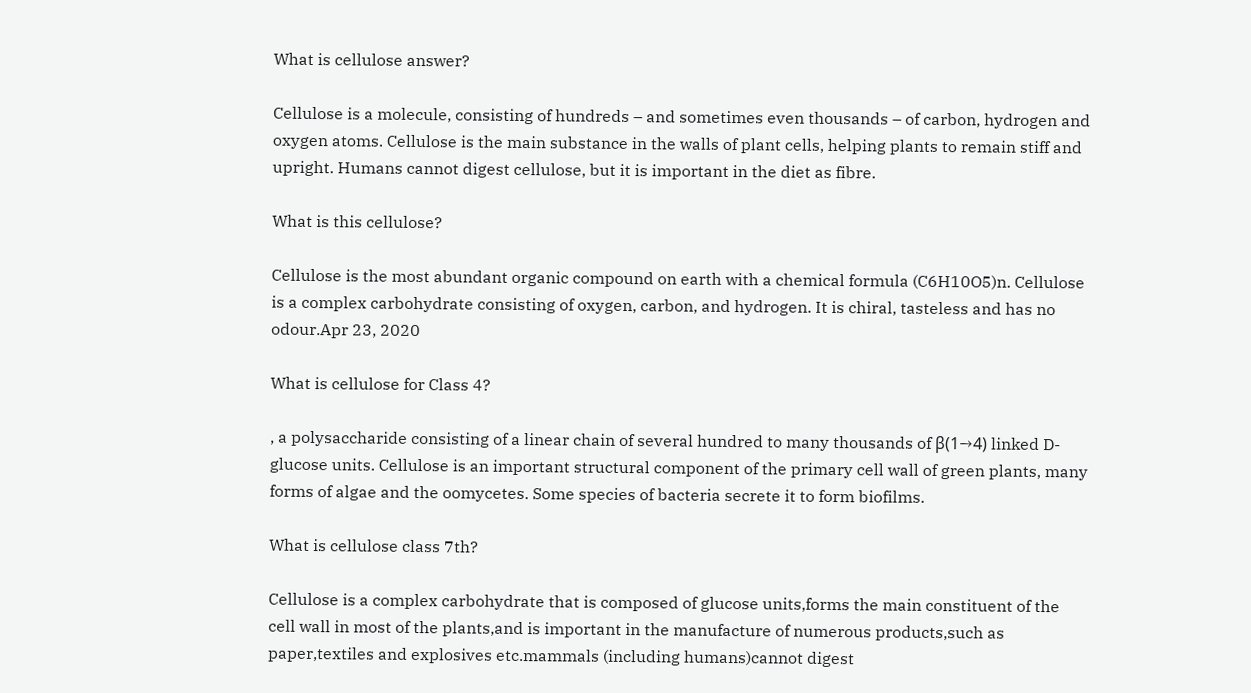What is cellulose answer?

Cellulose is a molecule, consisting of hundreds – and sometimes even thousands – of carbon, hydrogen and oxygen atoms. Cellulose is the main substance in the walls of plant cells, helping plants to remain stiff and upright. Humans cannot digest cellulose, but it is important in the diet as fibre.

What is this cellulose?

Cellulose is the most abundant organic compound on earth with a chemical formula (C6H10O5)n. Cellulose is a complex carbohydrate consisting of oxygen, carbon, and hydrogen. It is chiral, tasteless and has no odour.Apr 23, 2020

What is cellulose for Class 4?

, a polysaccharide consisting of a linear chain of several hundred to many thousands of β(1→4) linked D-glucose units. Cellulose is an important structural component of the primary cell wall of green plants, many forms of algae and the oomycetes. Some species of bacteria secrete it to form biofilms.

What is cellulose class 7th?

Cellulose is a complex carbohydrate that is composed of glucose units,forms the main constituent of the cell wall in most of the plants,and is important in the manufacture of numerous products,such as paper,textiles and explosives etc.mammals (including humans)cannot digest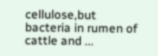cellulose,but bacteria in rumen of cattle and ...